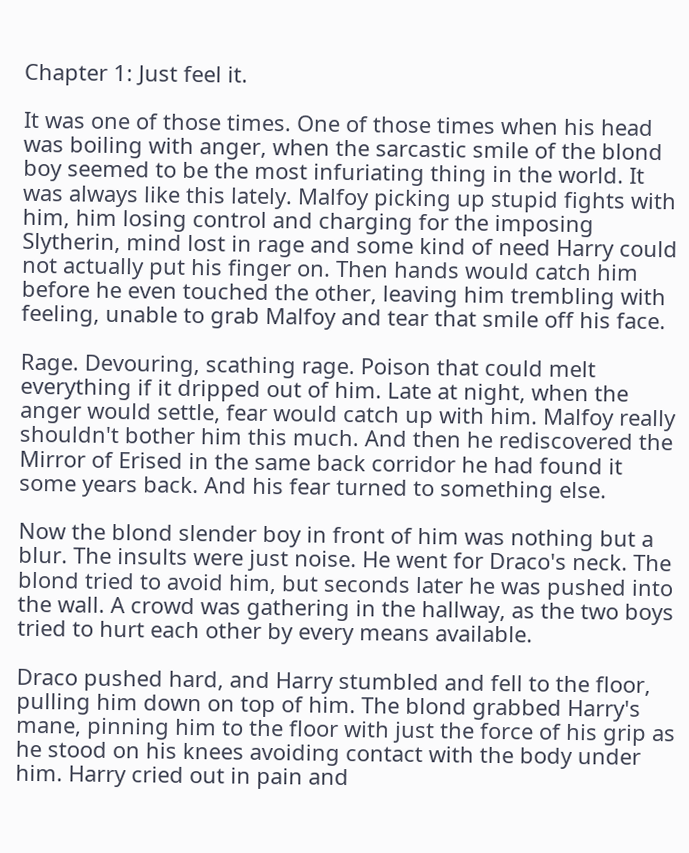Chapter 1: Just feel it.

It was one of those times. One of those times when his head was boiling with anger, when the sarcastic smile of the blond boy seemed to be the most infuriating thing in the world. It was always like this lately. Malfoy picking up stupid fights with him, him losing control and charging for the imposing Slytherin, mind lost in rage and some kind of need Harry could not actually put his finger on. Then hands would catch him before he even touched the other, leaving him trembling with feeling, unable to grab Malfoy and tear that smile off his face.

Rage. Devouring, scathing rage. Poison that could melt everything if it dripped out of him. Late at night, when the anger would settle, fear would catch up with him. Malfoy really shouldn't bother him this much. And then he rediscovered the Mirror of Erised in the same back corridor he had found it some years back. And his fear turned to something else.

Now the blond slender boy in front of him was nothing but a blur. The insults were just noise. He went for Draco's neck. The blond tried to avoid him, but seconds later he was pushed into the wall. A crowd was gathering in the hallway, as the two boys tried to hurt each other by every means available.

Draco pushed hard, and Harry stumbled and fell to the floor, pulling him down on top of him. The blond grabbed Harry's mane, pinning him to the floor with just the force of his grip as he stood on his knees avoiding contact with the body under him. Harry cried out in pain and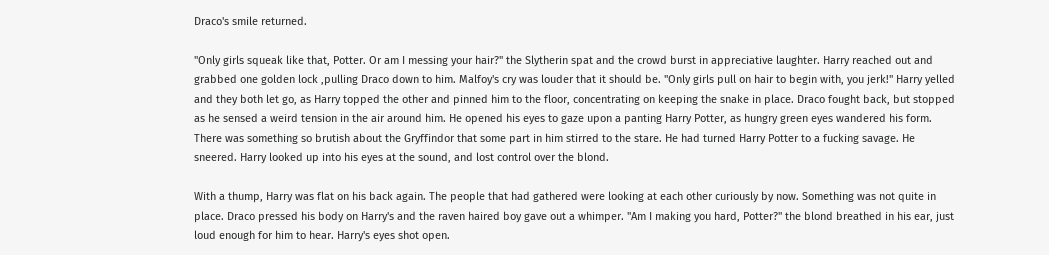Draco's smile returned.

"Only girls squeak like that, Potter. Or am I messing your hair?" the Slytherin spat and the crowd burst in appreciative laughter. Harry reached out and grabbed one golden lock ,pulling Draco down to him. Malfoy's cry was louder that it should be. "Only girls pull on hair to begin with, you jerk!" Harry yelled and they both let go, as Harry topped the other and pinned him to the floor, concentrating on keeping the snake in place. Draco fought back, but stopped as he sensed a weird tension in the air around him. He opened his eyes to gaze upon a panting Harry Potter, as hungry green eyes wandered his form. There was something so brutish about the Gryffindor that some part in him stirred to the stare. He had turned Harry Potter to a fucking savage. He sneered. Harry looked up into his eyes at the sound, and lost control over the blond.

With a thump, Harry was flat on his back again. The people that had gathered were looking at each other curiously by now. Something was not quite in place. Draco pressed his body on Harry's and the raven haired boy gave out a whimper. "Am I making you hard, Potter?" the blond breathed in his ear, just loud enough for him to hear. Harry's eyes shot open.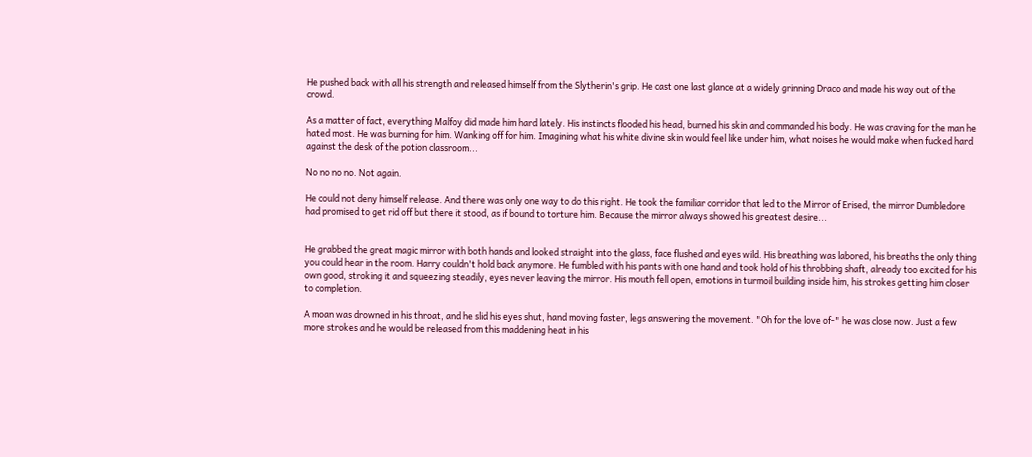He pushed back with all his strength and released himself from the Slytherin's grip. He cast one last glance at a widely grinning Draco and made his way out of the crowd.

As a matter of fact, everything Malfoy did made him hard lately. His instincts flooded his head, burned his skin and commanded his body. He was craving for the man he hated most. He was burning for him. Wanking off for him. Imagining what his white divine skin would feel like under him, what noises he would make when fucked hard against the desk of the potion classroom...

No no no no. Not again.

He could not deny himself release. And there was only one way to do this right. He took the familiar corridor that led to the Mirror of Erised, the mirror Dumbledore had promised to get rid off but there it stood, as if bound to torture him. Because the mirror always showed his greatest desire...


He grabbed the great magic mirror with both hands and looked straight into the glass, face flushed and eyes wild. His breathing was labored, his breaths the only thing you could hear in the room. Harry couldn't hold back anymore. He fumbled with his pants with one hand and took hold of his throbbing shaft, already too excited for his own good, stroking it and squeezing steadily, eyes never leaving the mirror. His mouth fell open, emotions in turmoil building inside him, his strokes getting him closer to completion.

A moan was drowned in his throat, and he slid his eyes shut, hand moving faster, legs answering the movement. "Oh for the love of-" he was close now. Just a few more strokes and he would be released from this maddening heat in his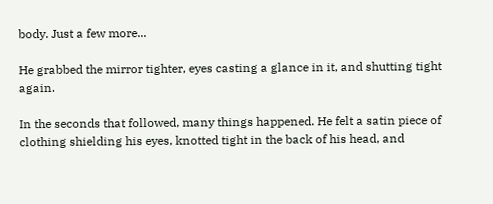body. Just a few more...

He grabbed the mirror tighter, eyes casting a glance in it, and shutting tight again.

In the seconds that followed, many things happened. He felt a satin piece of clothing shielding his eyes, knotted tight in the back of his head, and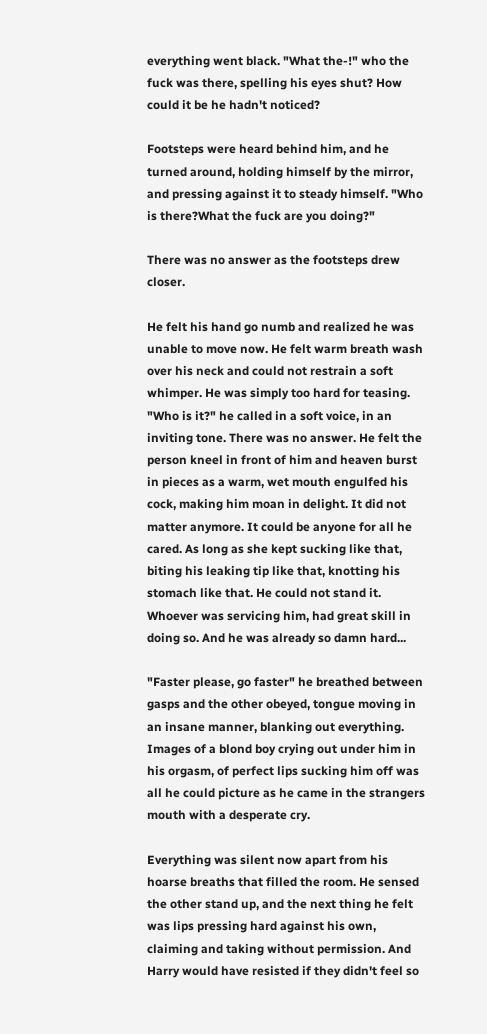everything went black. "What the-!" who the fuck was there, spelling his eyes shut? How could it be he hadn't noticed?

Footsteps were heard behind him, and he turned around, holding himself by the mirror, and pressing against it to steady himself. "Who is there?What the fuck are you doing?"

There was no answer as the footsteps drew closer.

He felt his hand go numb and realized he was unable to move now. He felt warm breath wash over his neck and could not restrain a soft whimper. He was simply too hard for teasing. "Who is it?" he called in a soft voice, in an inviting tone. There was no answer. He felt the person kneel in front of him and heaven burst in pieces as a warm, wet mouth engulfed his cock, making him moan in delight. It did not matter anymore. It could be anyone for all he cared. As long as she kept sucking like that, biting his leaking tip like that, knotting his stomach like that. He could not stand it. Whoever was servicing him, had great skill in doing so. And he was already so damn hard...

"Faster please, go faster" he breathed between gasps and the other obeyed, tongue moving in an insane manner, blanking out everything. Images of a blond boy crying out under him in his orgasm, of perfect lips sucking him off was all he could picture as he came in the strangers mouth with a desperate cry.

Everything was silent now apart from his hoarse breaths that filled the room. He sensed the other stand up, and the next thing he felt was lips pressing hard against his own, claiming and taking without permission. And Harry would have resisted if they didn't feel so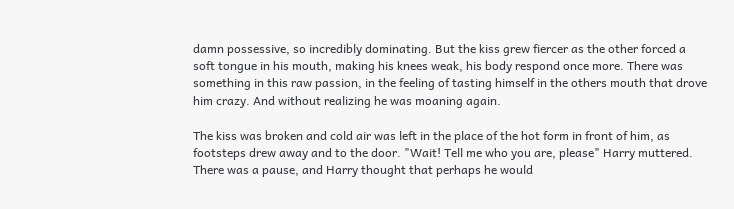damn possessive, so incredibly dominating. But the kiss grew fiercer as the other forced a soft tongue in his mouth, making his knees weak, his body respond once more. There was something in this raw passion, in the feeling of tasting himself in the others mouth that drove him crazy. And without realizing he was moaning again.

The kiss was broken and cold air was left in the place of the hot form in front of him, as footsteps drew away and to the door. "Wait! Tell me who you are, please" Harry muttered. There was a pause, and Harry thought that perhaps he would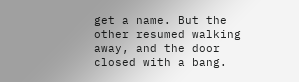get a name. But the other resumed walking away, and the door closed with a bang.